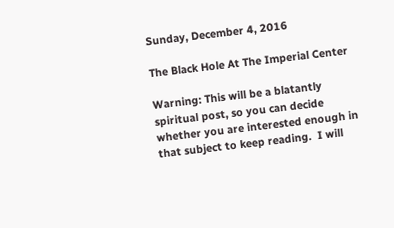Sunday, December 4, 2016

The Black Hole At The Imperial Center

Warning: This will be a blatantly spiritual post, so you can decide whether you are interested enough in that subject to keep reading.  I will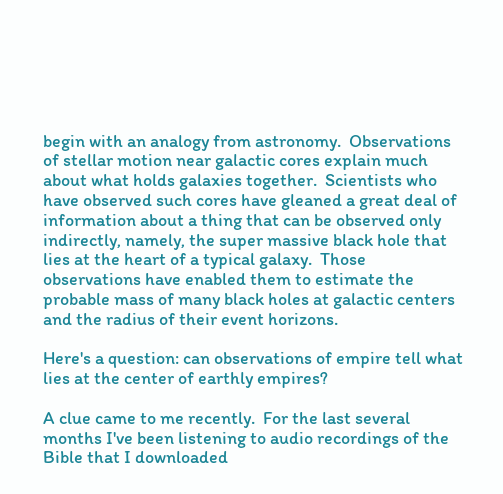begin with an analogy from astronomy.  Observations of stellar motion near galactic cores explain much about what holds galaxies together.  Scientists who have observed such cores have gleaned a great deal of information about a thing that can be observed only indirectly, namely, the super massive black hole that lies at the heart of a typical galaxy.  Those observations have enabled them to estimate the probable mass of many black holes at galactic centers and the radius of their event horizons.

Here's a question: can observations of empire tell what lies at the center of earthly empires?

A clue came to me recently.  For the last several months I've been listening to audio recordings of the Bible that I downloaded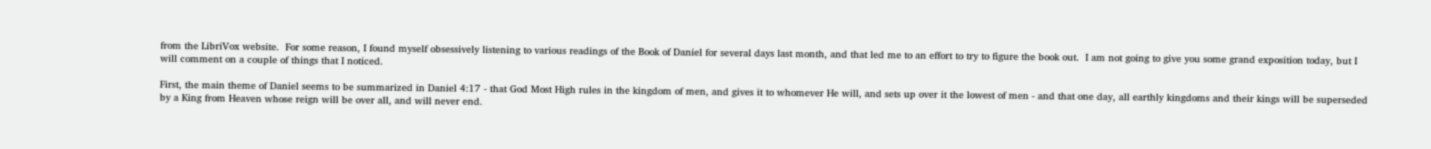from the LibriVox website.  For some reason, I found myself obsessively listening to various readings of the Book of Daniel for several days last month, and that led me to an effort to try to figure the book out.  I am not going to give you some grand exposition today, but I will comment on a couple of things that I noticed.

First, the main theme of Daniel seems to be summarized in Daniel 4:17 - that God Most High rules in the kingdom of men, and gives it to whomever He will, and sets up over it the lowest of men - and that one day, all earthly kingdoms and their kings will be superseded by a King from Heaven whose reign will be over all, and will never end.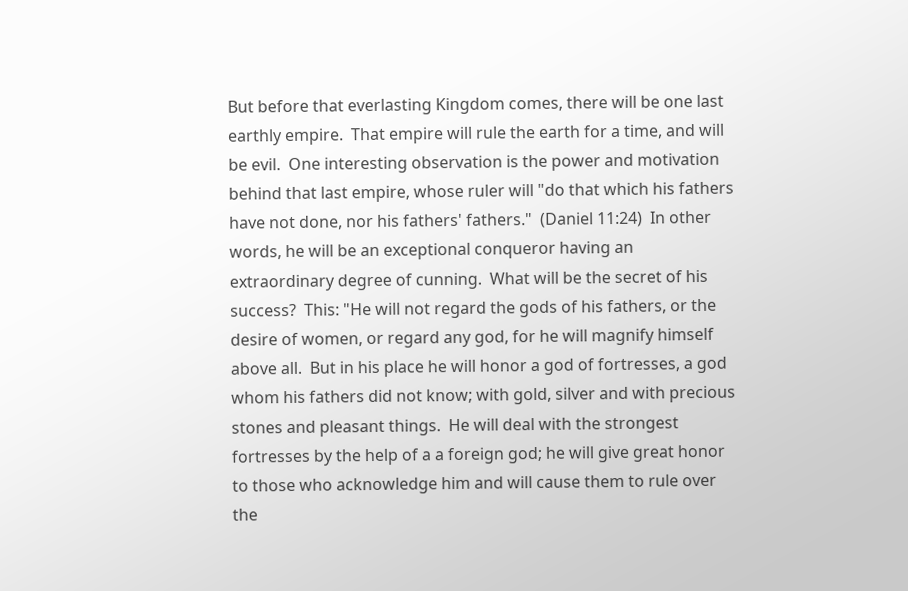But before that everlasting Kingdom comes, there will be one last earthly empire.  That empire will rule the earth for a time, and will be evil.  One interesting observation is the power and motivation behind that last empire, whose ruler will "do that which his fathers have not done, nor his fathers' fathers."  (Daniel 11:24)  In other words, he will be an exceptional conqueror having an extraordinary degree of cunning.  What will be the secret of his success?  This: "He will not regard the gods of his fathers, or the desire of women, or regard any god, for he will magnify himself above all.  But in his place he will honor a god of fortresses, a god whom his fathers did not know; with gold, silver and with precious stones and pleasant things.  He will deal with the strongest fortresses by the help of a a foreign god; he will give great honor to those who acknowledge him and will cause them to rule over the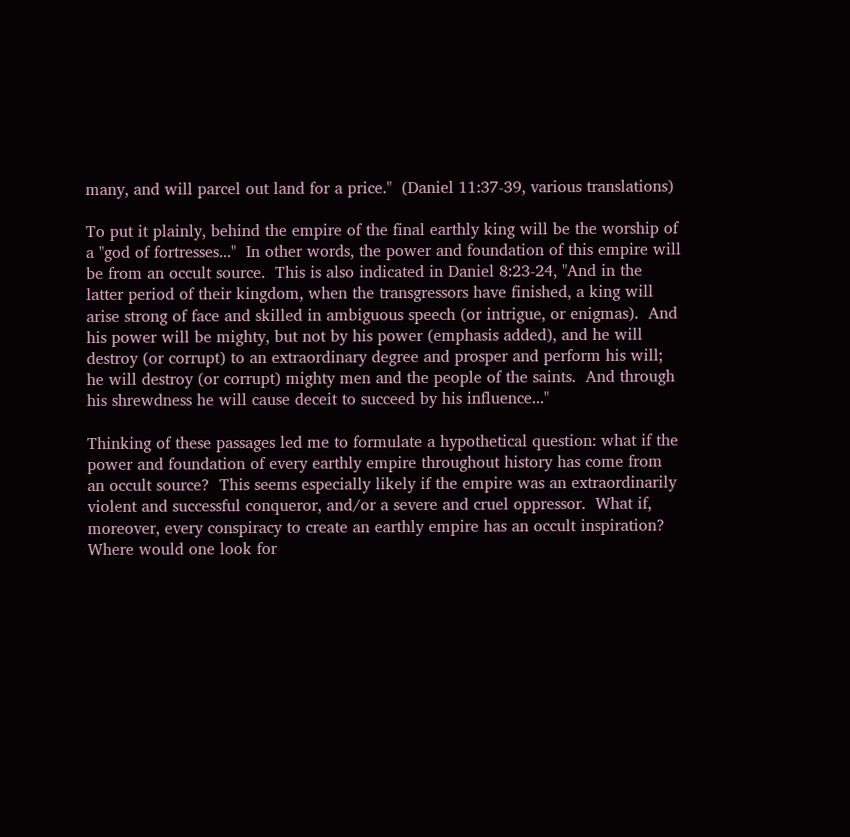many, and will parcel out land for a price."  (Daniel 11:37-39, various translations)

To put it plainly, behind the empire of the final earthly king will be the worship of a "god of fortresses..."  In other words, the power and foundation of this empire will be from an occult source.  This is also indicated in Daniel 8:23-24, "And in the latter period of their kingdom, when the transgressors have finished, a king will arise strong of face and skilled in ambiguous speech (or intrigue, or enigmas).  And his power will be mighty, but not by his power (emphasis added), and he will destroy (or corrupt) to an extraordinary degree and prosper and perform his will; he will destroy (or corrupt) mighty men and the people of the saints.  And through his shrewdness he will cause deceit to succeed by his influence..."

Thinking of these passages led me to formulate a hypothetical question: what if the power and foundation of every earthly empire throughout history has come from an occult source?  This seems especially likely if the empire was an extraordinarily violent and successful conqueror, and/or a severe and cruel oppressor.  What if, moreover, every conspiracy to create an earthly empire has an occult inspiration?  Where would one look for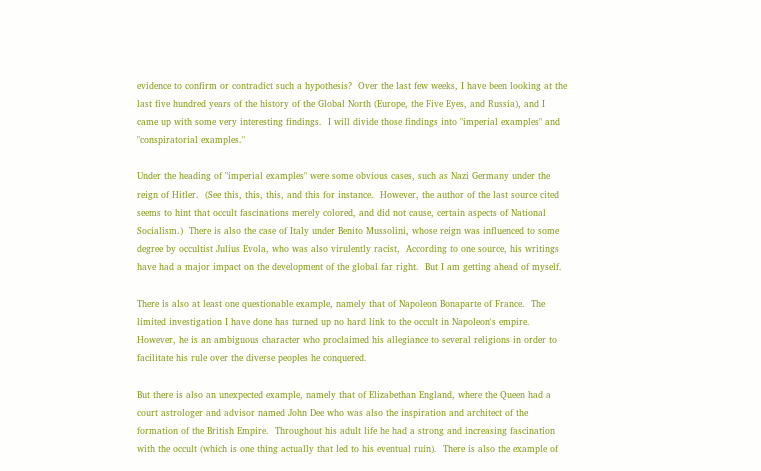evidence to confirm or contradict such a hypothesis?  Over the last few weeks, I have been looking at the last five hundred years of the history of the Global North (Europe, the Five Eyes, and Russia), and I came up with some very interesting findings.  I will divide those findings into "imperial examples" and "conspiratorial examples."

Under the heading of "imperial examples" were some obvious cases, such as Nazi Germany under the reign of Hitler.  (See this, this, this, and this for instance.  However, the author of the last source cited seems to hint that occult fascinations merely colored, and did not cause, certain aspects of National Socialism.)  There is also the case of Italy under Benito Mussolini, whose reign was influenced to some degree by occultist Julius Evola, who was also virulently racist,  According to one source, his writings have had a major impact on the development of the global far right.  But I am getting ahead of myself.

There is also at least one questionable example, namely that of Napoleon Bonaparte of France.  The limited investigation I have done has turned up no hard link to the occult in Napoleon's empire.  However, he is an ambiguous character who proclaimed his allegiance to several religions in order to facilitate his rule over the diverse peoples he conquered.

But there is also an unexpected example, namely that of Elizabethan England, where the Queen had a court astrologer and advisor named John Dee who was also the inspiration and architect of the formation of the British Empire.  Throughout his adult life he had a strong and increasing fascination with the occult (which is one thing actually that led to his eventual ruin).  There is also the example of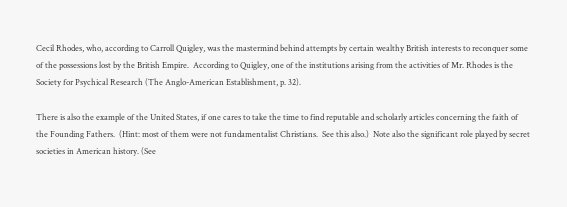Cecil Rhodes, who, according to Carroll Quigley, was the mastermind behind attempts by certain wealthy British interests to reconquer some of the possessions lost by the British Empire.  According to Quigley, one of the institutions arising from the activities of Mr. Rhodes is the Society for Psychical Research (The Anglo-American Establishment, p. 32).

There is also the example of the United States, if one cares to take the time to find reputable and scholarly articles concerning the faith of the Founding Fathers.  (Hint: most of them were not fundamentalist Christians.  See this also.)  Note also the significant role played by secret societies in American history. (See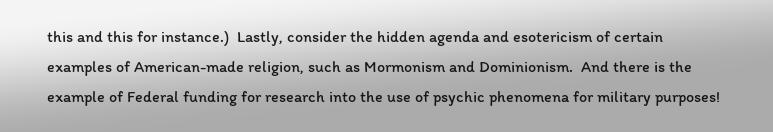this and this for instance.)  Lastly, consider the hidden agenda and esotericism of certain examples of American-made religion, such as Mormonism and Dominionism.  And there is the example of Federal funding for research into the use of psychic phenomena for military purposes!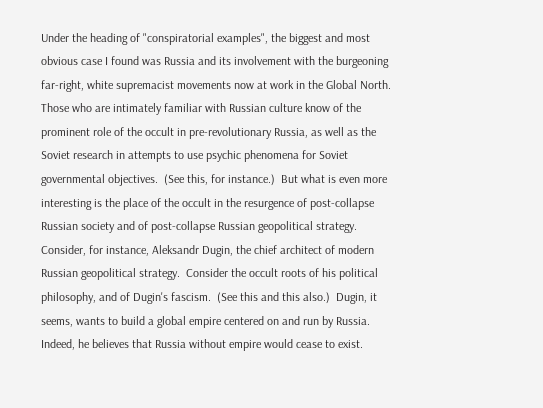Under the heading of "conspiratorial examples", the biggest and most obvious case I found was Russia and its involvement with the burgeoning far-right, white supremacist movements now at work in the Global North.  Those who are intimately familiar with Russian culture know of the prominent role of the occult in pre-revolutionary Russia, as well as the Soviet research in attempts to use psychic phenomena for Soviet governmental objectives.  (See this, for instance.)  But what is even more interesting is the place of the occult in the resurgence of post-collapse Russian society and of post-collapse Russian geopolitical strategy.  Consider, for instance, Aleksandr Dugin, the chief architect of modern Russian geopolitical strategy.  Consider the occult roots of his political philosophy, and of Dugin's fascism.  (See this and this also.)  Dugin, it seems, wants to build a global empire centered on and run by Russia.  Indeed, he believes that Russia without empire would cease to exist.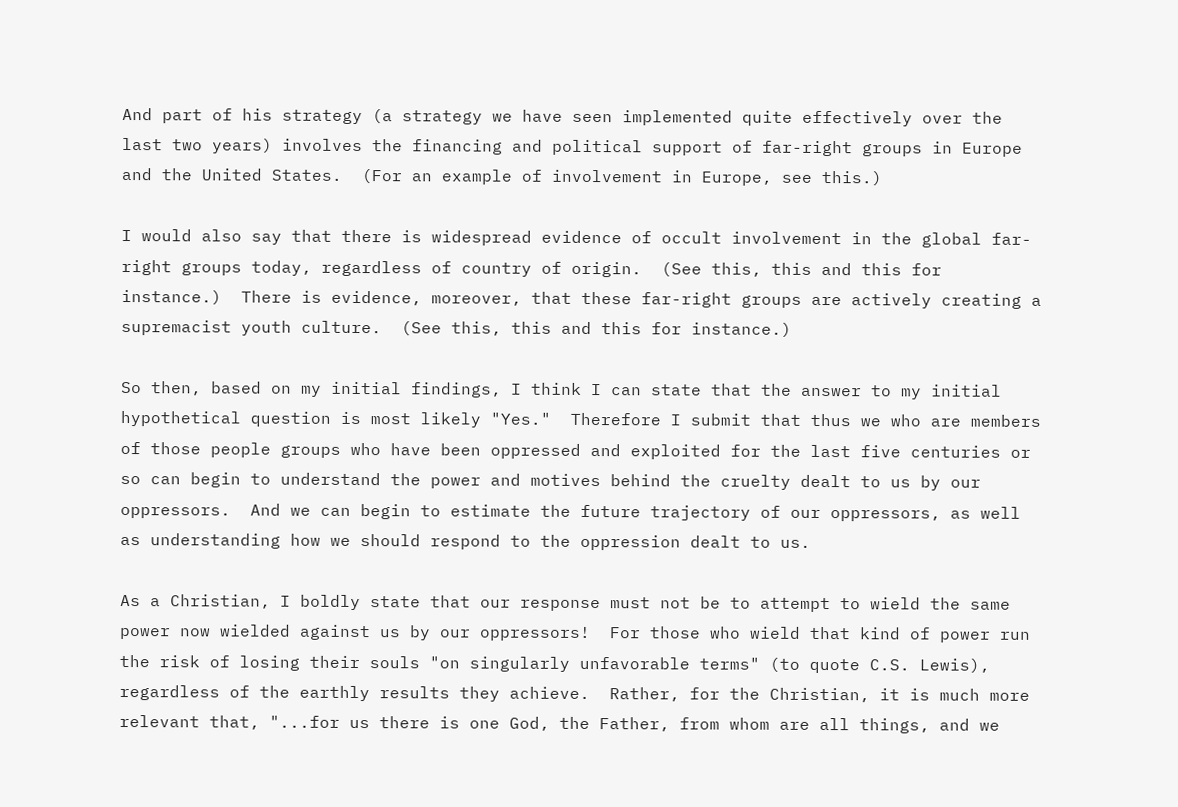And part of his strategy (a strategy we have seen implemented quite effectively over the last two years) involves the financing and political support of far-right groups in Europe and the United States.  (For an example of involvement in Europe, see this.)

I would also say that there is widespread evidence of occult involvement in the global far-right groups today, regardless of country of origin.  (See this, this and this for instance.)  There is evidence, moreover, that these far-right groups are actively creating a supremacist youth culture.  (See this, this and this for instance.)

So then, based on my initial findings, I think I can state that the answer to my initial hypothetical question is most likely "Yes."  Therefore I submit that thus we who are members of those people groups who have been oppressed and exploited for the last five centuries or so can begin to understand the power and motives behind the cruelty dealt to us by our oppressors.  And we can begin to estimate the future trajectory of our oppressors, as well as understanding how we should respond to the oppression dealt to us.

As a Christian, I boldly state that our response must not be to attempt to wield the same power now wielded against us by our oppressors!  For those who wield that kind of power run the risk of losing their souls "on singularly unfavorable terms" (to quote C.S. Lewis), regardless of the earthly results they achieve.  Rather, for the Christian, it is much more relevant that, "...for us there is one God, the Father, from whom are all things, and we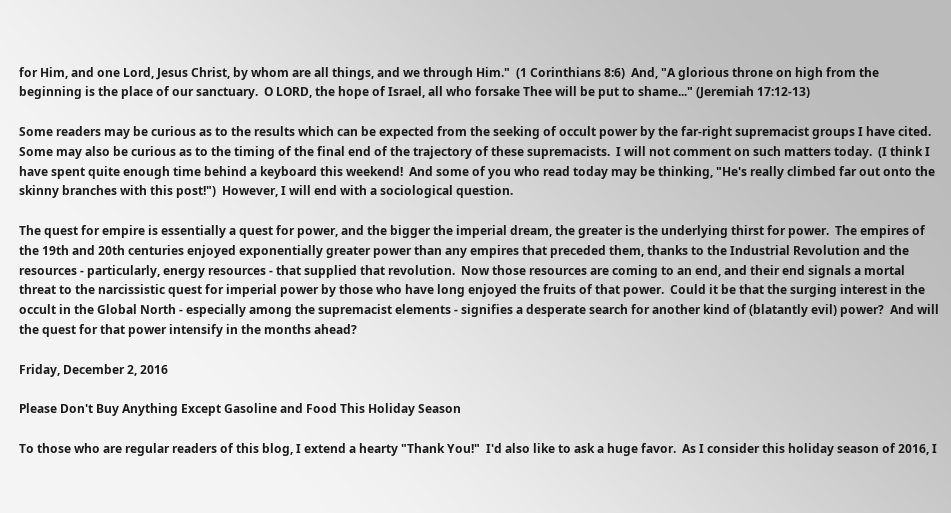for Him, and one Lord, Jesus Christ, by whom are all things, and we through Him."  (1 Corinthians 8:6)  And, "A glorious throne on high from the beginning is the place of our sanctuary.  O LORD, the hope of Israel, all who forsake Thee will be put to shame..." (Jeremiah 17:12-13)

Some readers may be curious as to the results which can be expected from the seeking of occult power by the far-right supremacist groups I have cited.  Some may also be curious as to the timing of the final end of the trajectory of these supremacists.  I will not comment on such matters today.  (I think I have spent quite enough time behind a keyboard this weekend!  And some of you who read today may be thinking, "He's really climbed far out onto the skinny branches with this post!")  However, I will end with a sociological question.

The quest for empire is essentially a quest for power, and the bigger the imperial dream, the greater is the underlying thirst for power.  The empires of the 19th and 20th centuries enjoyed exponentially greater power than any empires that preceded them, thanks to the Industrial Revolution and the resources - particularly, energy resources - that supplied that revolution.  Now those resources are coming to an end, and their end signals a mortal threat to the narcissistic quest for imperial power by those who have long enjoyed the fruits of that power.  Could it be that the surging interest in the occult in the Global North - especially among the supremacist elements - signifies a desperate search for another kind of (blatantly evil) power?  And will the quest for that power intensify in the months ahead?

Friday, December 2, 2016

Please Don't Buy Anything Except Gasoline and Food This Holiday Season

To those who are regular readers of this blog, I extend a hearty "Thank You!"  I'd also like to ask a huge favor.  As I consider this holiday season of 2016, I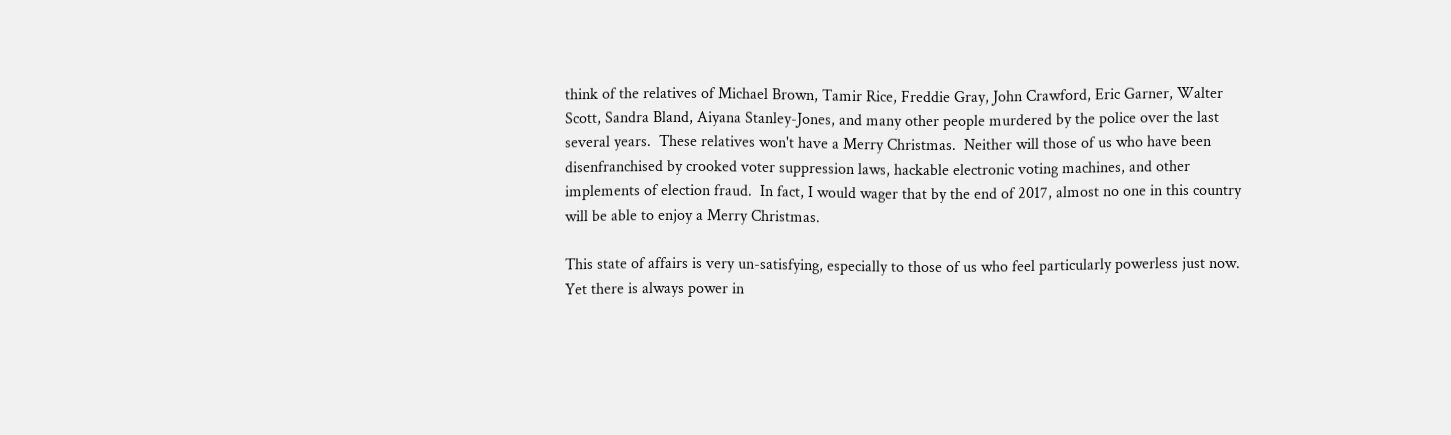think of the relatives of Michael Brown, Tamir Rice, Freddie Gray, John Crawford, Eric Garner, Walter Scott, Sandra Bland, Aiyana Stanley-Jones, and many other people murdered by the police over the last several years.  These relatives won't have a Merry Christmas.  Neither will those of us who have been disenfranchised by crooked voter suppression laws, hackable electronic voting machines, and other implements of election fraud.  In fact, I would wager that by the end of 2017, almost no one in this country will be able to enjoy a Merry Christmas.

This state of affairs is very un-satisfying, especially to those of us who feel particularly powerless just now.  Yet there is always power in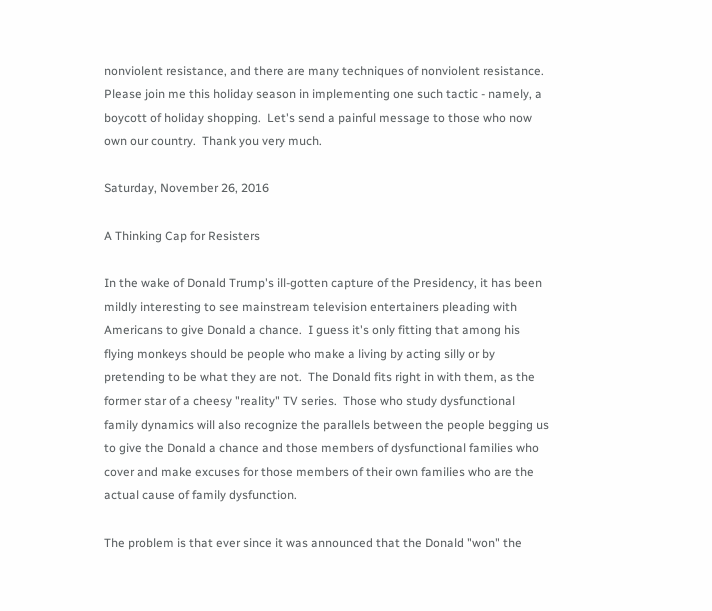nonviolent resistance, and there are many techniques of nonviolent resistance.  Please join me this holiday season in implementing one such tactic - namely, a boycott of holiday shopping.  Let's send a painful message to those who now own our country.  Thank you very much.

Saturday, November 26, 2016

A Thinking Cap for Resisters

In the wake of Donald Trump's ill-gotten capture of the Presidency, it has been mildly interesting to see mainstream television entertainers pleading with Americans to give Donald a chance.  I guess it's only fitting that among his flying monkeys should be people who make a living by acting silly or by pretending to be what they are not.  The Donald fits right in with them, as the former star of a cheesy "reality" TV series.  Those who study dysfunctional family dynamics will also recognize the parallels between the people begging us to give the Donald a chance and those members of dysfunctional families who cover and make excuses for those members of their own families who are the actual cause of family dysfunction.

The problem is that ever since it was announced that the Donald "won" the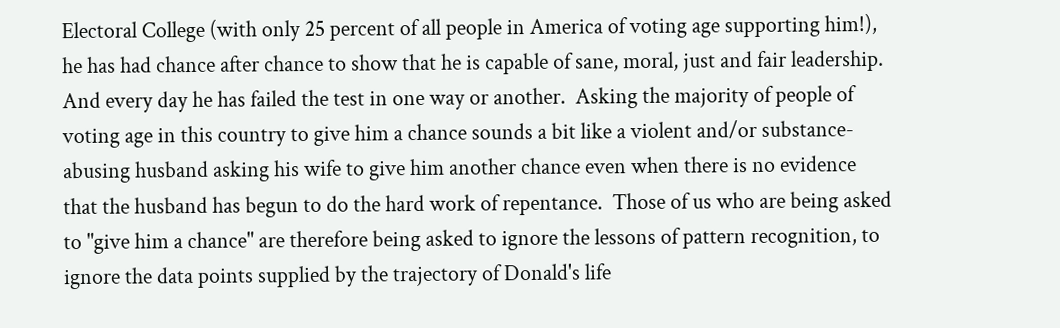Electoral College (with only 25 percent of all people in America of voting age supporting him!), he has had chance after chance to show that he is capable of sane, moral, just and fair leadership.  And every day he has failed the test in one way or another.  Asking the majority of people of voting age in this country to give him a chance sounds a bit like a violent and/or substance-abusing husband asking his wife to give him another chance even when there is no evidence that the husband has begun to do the hard work of repentance.  Those of us who are being asked to "give him a chance" are therefore being asked to ignore the lessons of pattern recognition, to ignore the data points supplied by the trajectory of Donald's life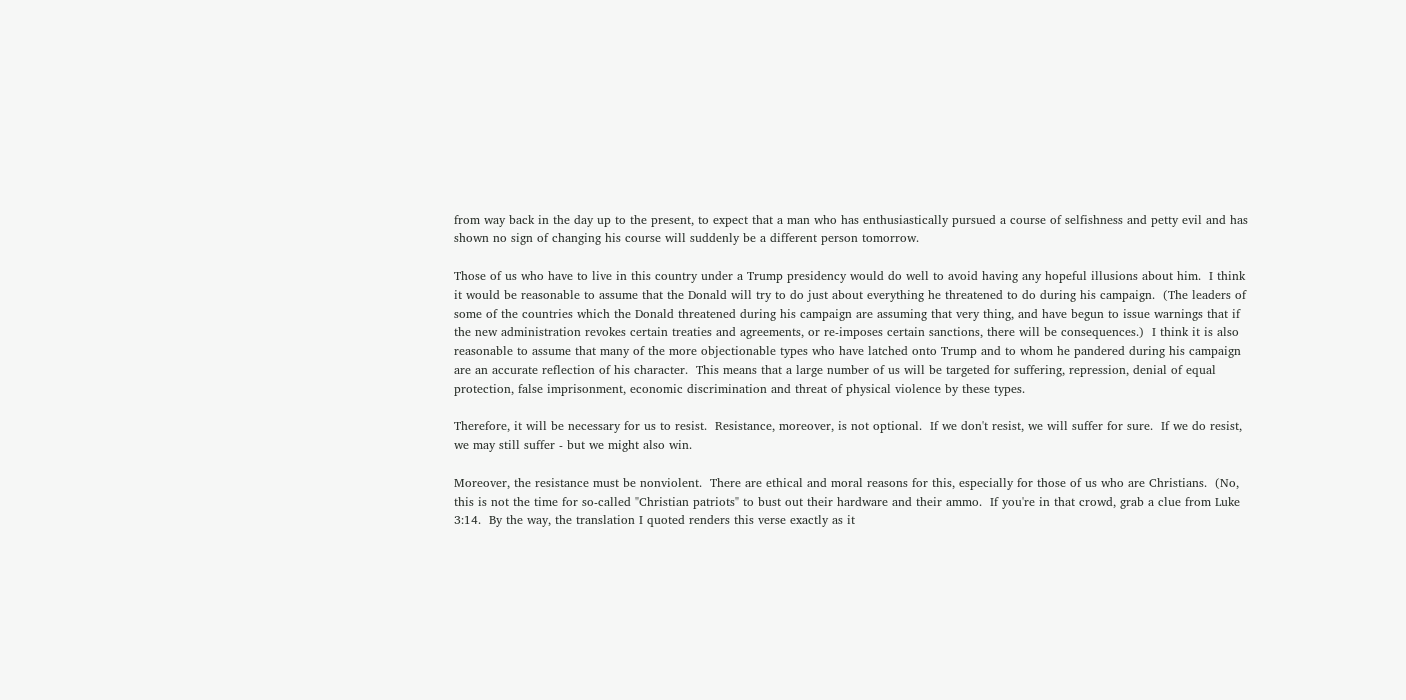from way back in the day up to the present, to expect that a man who has enthusiastically pursued a course of selfishness and petty evil and has shown no sign of changing his course will suddenly be a different person tomorrow.

Those of us who have to live in this country under a Trump presidency would do well to avoid having any hopeful illusions about him.  I think it would be reasonable to assume that the Donald will try to do just about everything he threatened to do during his campaign.  (The leaders of some of the countries which the Donald threatened during his campaign are assuming that very thing, and have begun to issue warnings that if the new administration revokes certain treaties and agreements, or re-imposes certain sanctions, there will be consequences.)  I think it is also reasonable to assume that many of the more objectionable types who have latched onto Trump and to whom he pandered during his campaign are an accurate reflection of his character.  This means that a large number of us will be targeted for suffering, repression, denial of equal protection, false imprisonment, economic discrimination and threat of physical violence by these types.

Therefore, it will be necessary for us to resist.  Resistance, moreover, is not optional.  If we don't resist, we will suffer for sure.  If we do resist, we may still suffer - but we might also win.

Moreover, the resistance must be nonviolent.  There are ethical and moral reasons for this, especially for those of us who are Christians.  (No, this is not the time for so-called "Christian patriots" to bust out their hardware and their ammo.  If you're in that crowd, grab a clue from Luke 3:14.  By the way, the translation I quoted renders this verse exactly as it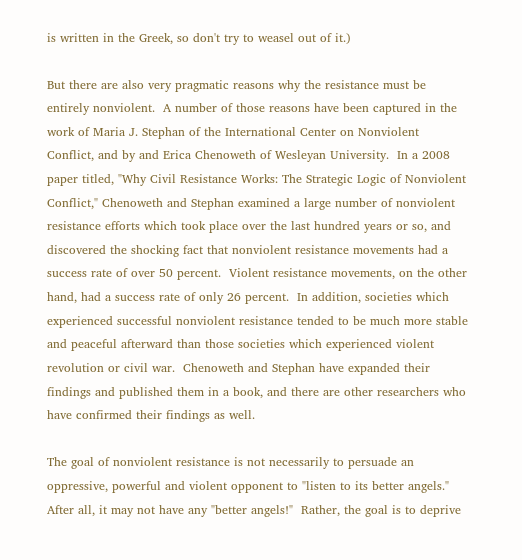is written in the Greek, so don't try to weasel out of it.)

But there are also very pragmatic reasons why the resistance must be entirely nonviolent.  A number of those reasons have been captured in the work of Maria J. Stephan of the International Center on Nonviolent Conflict, and by and Erica Chenoweth of Wesleyan University.  In a 2008 paper titled, "Why Civil Resistance Works: The Strategic Logic of Nonviolent Conflict," Chenoweth and Stephan examined a large number of nonviolent resistance efforts which took place over the last hundred years or so, and discovered the shocking fact that nonviolent resistance movements had a success rate of over 50 percent.  Violent resistance movements, on the other hand, had a success rate of only 26 percent.  In addition, societies which experienced successful nonviolent resistance tended to be much more stable and peaceful afterward than those societies which experienced violent revolution or civil war.  Chenoweth and Stephan have expanded their findings and published them in a book, and there are other researchers who have confirmed their findings as well.

The goal of nonviolent resistance is not necessarily to persuade an oppressive, powerful and violent opponent to "listen to its better angels."  After all, it may not have any "better angels!"  Rather, the goal is to deprive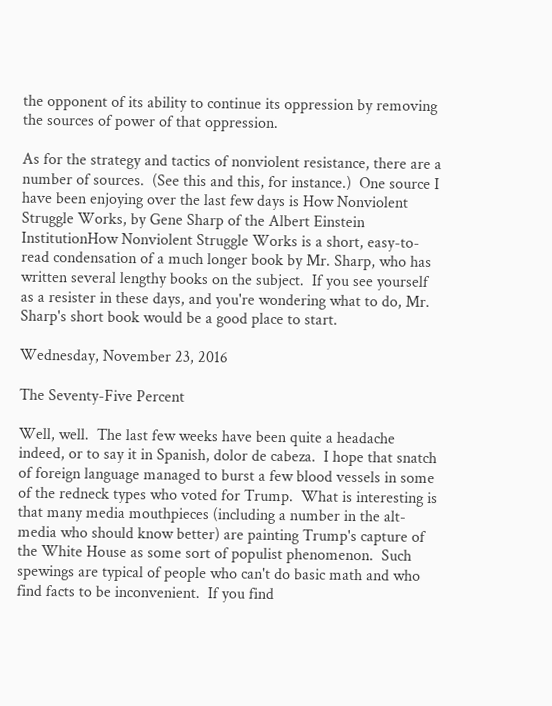the opponent of its ability to continue its oppression by removing the sources of power of that oppression.

As for the strategy and tactics of nonviolent resistance, there are a number of sources.  (See this and this, for instance.)  One source I have been enjoying over the last few days is How Nonviolent Struggle Works, by Gene Sharp of the Albert Einstein InstitutionHow Nonviolent Struggle Works is a short, easy-to-read condensation of a much longer book by Mr. Sharp, who has written several lengthy books on the subject.  If you see yourself as a resister in these days, and you're wondering what to do, Mr. Sharp's short book would be a good place to start.

Wednesday, November 23, 2016

The Seventy-Five Percent

Well, well.  The last few weeks have been quite a headache indeed, or to say it in Spanish, dolor de cabeza.  I hope that snatch of foreign language managed to burst a few blood vessels in some of the redneck types who voted for Trump.  What is interesting is that many media mouthpieces (including a number in the alt-media who should know better) are painting Trump's capture of the White House as some sort of populist phenomenon.  Such spewings are typical of people who can't do basic math and who find facts to be inconvenient.  If you find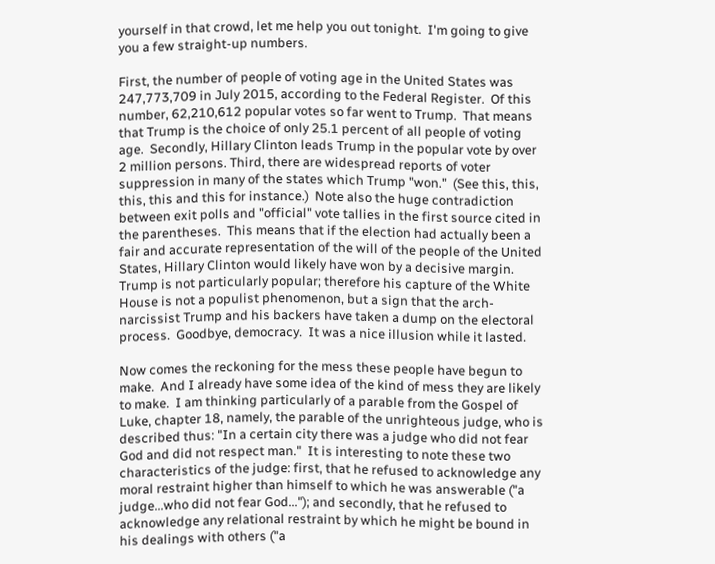yourself in that crowd, let me help you out tonight.  I'm going to give you a few straight-up numbers.

First, the number of people of voting age in the United States was 247,773,709 in July 2015, according to the Federal Register.  Of this number, 62,210,612 popular votes so far went to Trump.  That means that Trump is the choice of only 25.1 percent of all people of voting age.  Secondly, Hillary Clinton leads Trump in the popular vote by over 2 million persons. Third, there are widespread reports of voter suppression in many of the states which Trump "won."  (See this, this, this, this and this for instance.)  Note also the huge contradiction between exit polls and "official" vote tallies in the first source cited in the parentheses.  This means that if the election had actually been a fair and accurate representation of the will of the people of the United States, Hillary Clinton would likely have won by a decisive margin.  Trump is not particularly popular; therefore his capture of the White House is not a populist phenomenon, but a sign that the arch-narcissist Trump and his backers have taken a dump on the electoral process.  Goodbye, democracy.  It was a nice illusion while it lasted.

Now comes the reckoning for the mess these people have begun to make.  And I already have some idea of the kind of mess they are likely to make.  I am thinking particularly of a parable from the Gospel of Luke, chapter 18, namely, the parable of the unrighteous judge, who is described thus: "In a certain city there was a judge who did not fear God and did not respect man."  It is interesting to note these two characteristics of the judge: first, that he refused to acknowledge any moral restraint higher than himself to which he was answerable ("a judge...who did not fear God..."); and secondly, that he refused to acknowledge any relational restraint by which he might be bound in his dealings with others ("a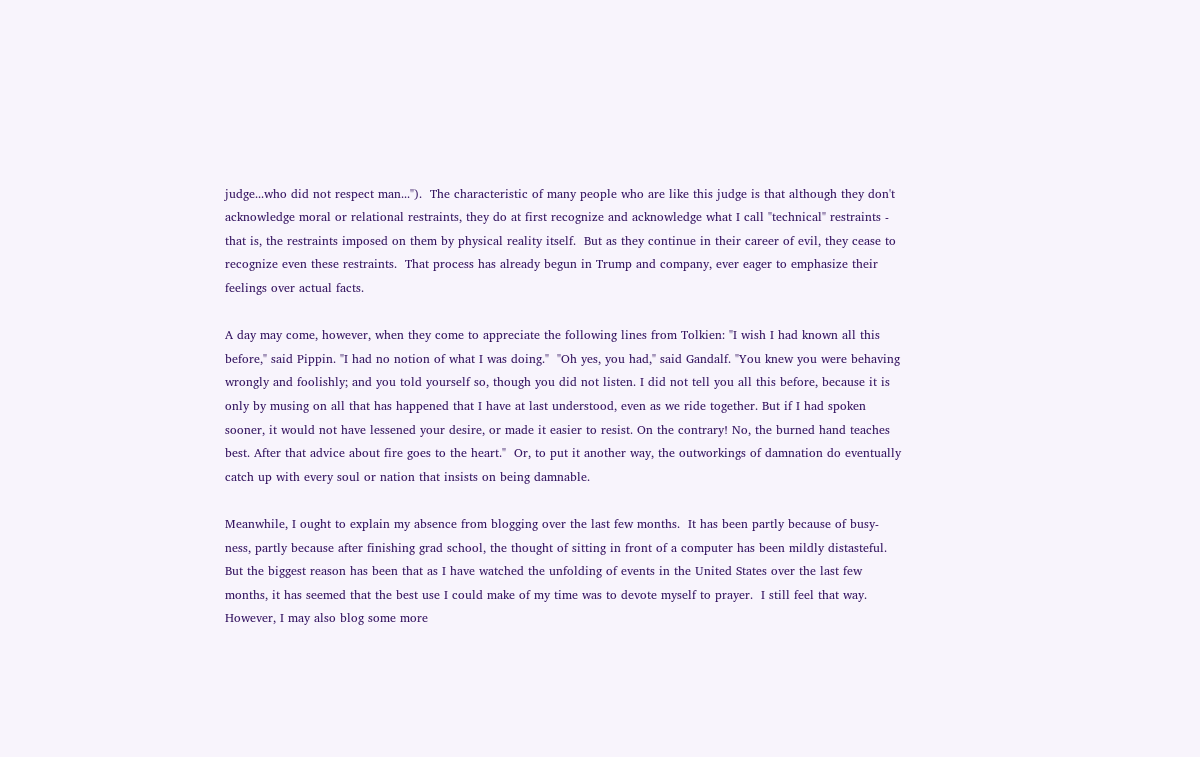judge...who did not respect man...").  The characteristic of many people who are like this judge is that although they don't acknowledge moral or relational restraints, they do at first recognize and acknowledge what I call "technical" restraints - that is, the restraints imposed on them by physical reality itself.  But as they continue in their career of evil, they cease to recognize even these restraints.  That process has already begun in Trump and company, ever eager to emphasize their feelings over actual facts.

A day may come, however, when they come to appreciate the following lines from Tolkien: "I wish I had known all this before," said Pippin. "I had no notion of what I was doing."  "Oh yes, you had," said Gandalf. "You knew you were behaving wrongly and foolishly; and you told yourself so, though you did not listen. I did not tell you all this before, because it is only by musing on all that has happened that I have at last understood, even as we ride together. But if I had spoken sooner, it would not have lessened your desire, or made it easier to resist. On the contrary! No, the burned hand teaches best. After that advice about fire goes to the heart."  Or, to put it another way, the outworkings of damnation do eventually catch up with every soul or nation that insists on being damnable.

Meanwhile, I ought to explain my absence from blogging over the last few months.  It has been partly because of busy-ness, partly because after finishing grad school, the thought of sitting in front of a computer has been mildly distasteful.  But the biggest reason has been that as I have watched the unfolding of events in the United States over the last few months, it has seemed that the best use I could make of my time was to devote myself to prayer.  I still feel that way.  However, I may also blog some more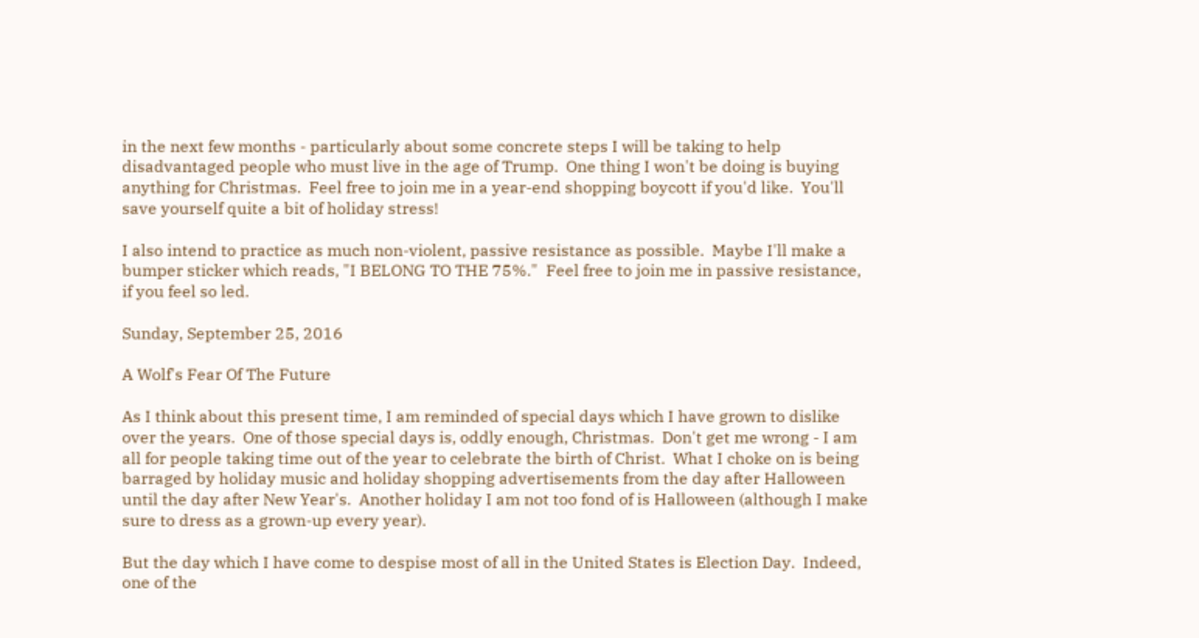in the next few months - particularly about some concrete steps I will be taking to help disadvantaged people who must live in the age of Trump.  One thing I won't be doing is buying anything for Christmas.  Feel free to join me in a year-end shopping boycott if you'd like.  You'll save yourself quite a bit of holiday stress!

I also intend to practice as much non-violent, passive resistance as possible.  Maybe I'll make a bumper sticker which reads, "I BELONG TO THE 75%."  Feel free to join me in passive resistance, if you feel so led.

Sunday, September 25, 2016

A Wolf's Fear Of The Future

As I think about this present time, I am reminded of special days which I have grown to dislike over the years.  One of those special days is, oddly enough, Christmas.  Don't get me wrong - I am all for people taking time out of the year to celebrate the birth of Christ.  What I choke on is being barraged by holiday music and holiday shopping advertisements from the day after Halloween until the day after New Year's.  Another holiday I am not too fond of is Halloween (although I make sure to dress as a grown-up every year).

But the day which I have come to despise most of all in the United States is Election Day.  Indeed, one of the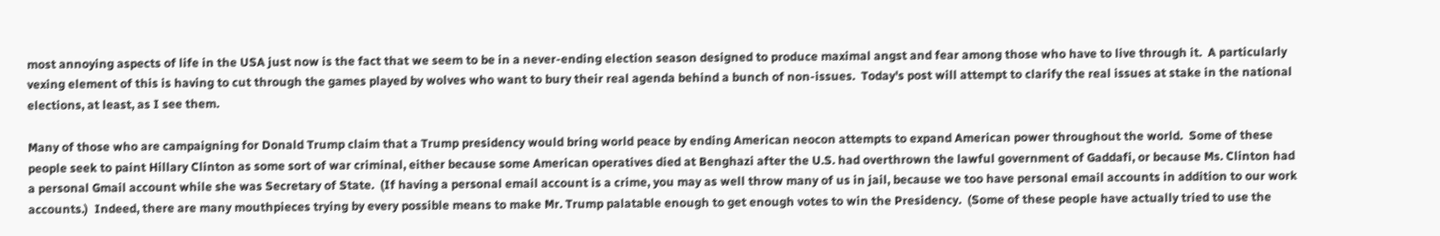most annoying aspects of life in the USA just now is the fact that we seem to be in a never-ending election season designed to produce maximal angst and fear among those who have to live through it.  A particularly vexing element of this is having to cut through the games played by wolves who want to bury their real agenda behind a bunch of non-issues.  Today's post will attempt to clarify the real issues at stake in the national elections, at least, as I see them.

Many of those who are campaigning for Donald Trump claim that a Trump presidency would bring world peace by ending American neocon attempts to expand American power throughout the world.  Some of these people seek to paint Hillary Clinton as some sort of war criminal, either because some American operatives died at Benghazi after the U.S. had overthrown the lawful government of Gaddafi, or because Ms. Clinton had a personal Gmail account while she was Secretary of State.  (If having a personal email account is a crime, you may as well throw many of us in jail, because we too have personal email accounts in addition to our work accounts.)  Indeed, there are many mouthpieces trying by every possible means to make Mr. Trump palatable enough to get enough votes to win the Presidency.  (Some of these people have actually tried to use the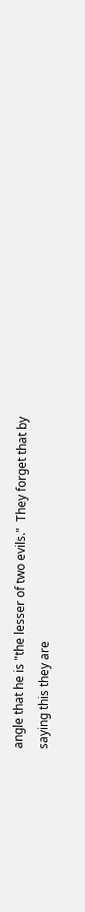angle that he is "the lesser of two evils."  They forget that by saying this they are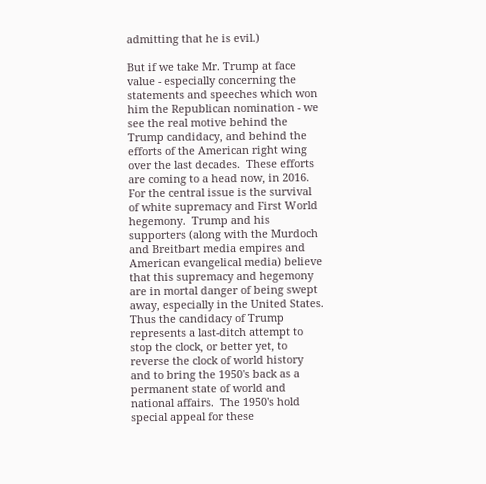admitting that he is evil.)

But if we take Mr. Trump at face value - especially concerning the statements and speeches which won him the Republican nomination - we see the real motive behind the Trump candidacy, and behind the efforts of the American right wing over the last decades.  These efforts are coming to a head now, in 2016.  For the central issue is the survival of white supremacy and First World hegemony.  Trump and his supporters (along with the Murdoch and Breitbart media empires and American evangelical media) believe that this supremacy and hegemony are in mortal danger of being swept away, especially in the United States.  Thus the candidacy of Trump represents a last-ditch attempt to stop the clock, or better yet, to reverse the clock of world history and to bring the 1950's back as a permanent state of world and national affairs.  The 1950's hold special appeal for these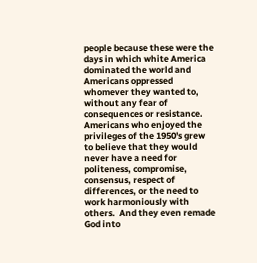people because these were the days in which white America dominated the world and Americans oppressed whomever they wanted to, without any fear of consequences or resistance.  Americans who enjoyed the privileges of the 1950's grew to believe that they would never have a need for politeness, compromise, consensus, respect of differences, or the need to work harmoniously with others.  And they even remade God into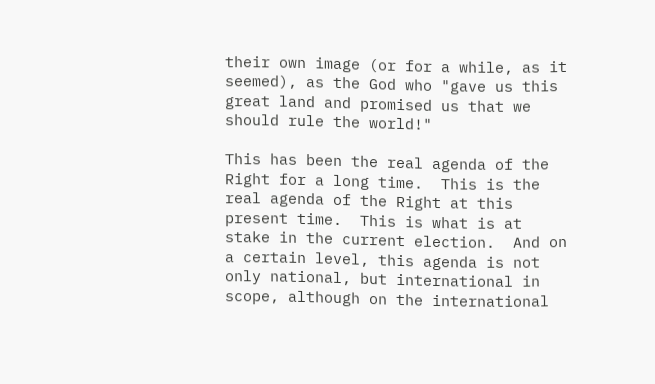their own image (or for a while, as it seemed), as the God who "gave us this great land and promised us that we should rule the world!"

This has been the real agenda of the Right for a long time.  This is the real agenda of the Right at this present time.  This is what is at stake in the current election.  And on a certain level, this agenda is not only national, but international in scope, although on the international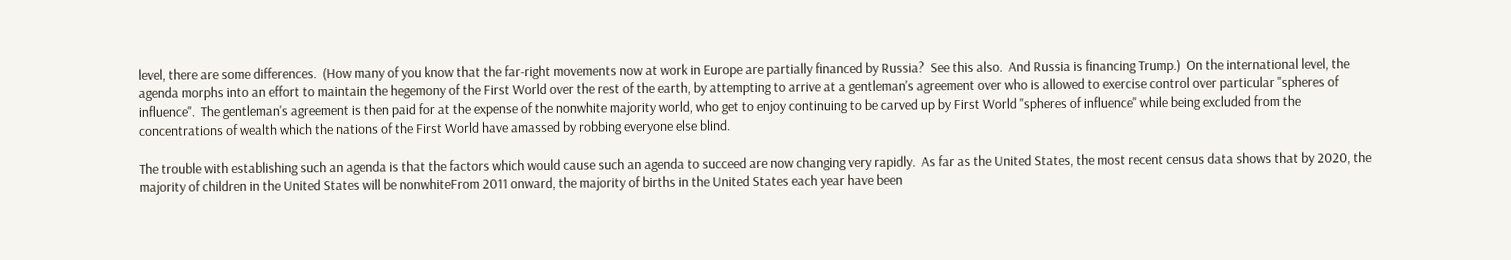level, there are some differences.  (How many of you know that the far-right movements now at work in Europe are partially financed by Russia?  See this also.  And Russia is financing Trump.)  On the international level, the agenda morphs into an effort to maintain the hegemony of the First World over the rest of the earth, by attempting to arrive at a gentleman's agreement over who is allowed to exercise control over particular "spheres of influence".  The gentleman's agreement is then paid for at the expense of the nonwhite majority world, who get to enjoy continuing to be carved up by First World "spheres of influence" while being excluded from the concentrations of wealth which the nations of the First World have amassed by robbing everyone else blind.

The trouble with establishing such an agenda is that the factors which would cause such an agenda to succeed are now changing very rapidly.  As far as the United States, the most recent census data shows that by 2020, the majority of children in the United States will be nonwhiteFrom 2011 onward, the majority of births in the United States each year have been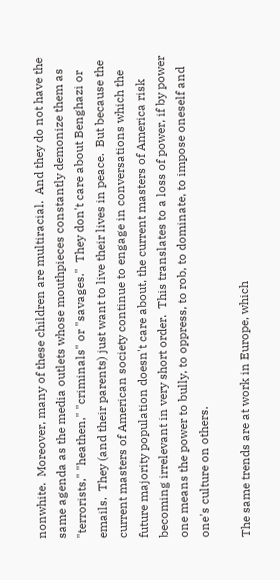nonwhite.  Moreover, many of these children are multiracial.  And they do not have the same agenda as the media outlets whose mouthpieces constantly demonize them as "terrorists," "heathen," "criminals" or "savages."  They don't care about Benghazi or emails.  They (and their parents) just want to live their lives in peace.  But because the current masters of American society continue to engage in conversations which the future majority population doesn't care about, the current masters of America risk becoming irrelevant in very short order.  This translates to a loss of power, if by power one means the power to bully, to oppress, to rob, to dominate, to impose oneself and one's culture on others.

The same trends are at work in Europe, which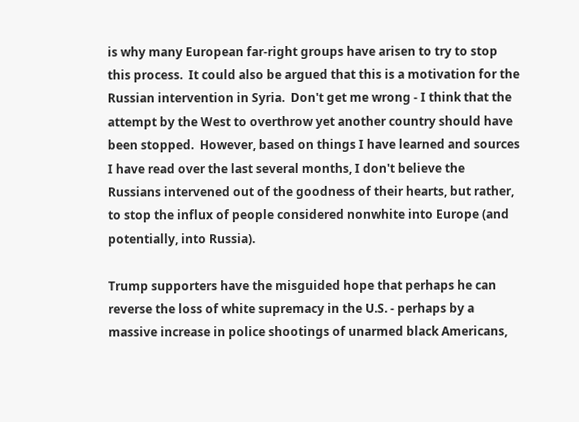is why many European far-right groups have arisen to try to stop this process.  It could also be argued that this is a motivation for the Russian intervention in Syria.  Don't get me wrong - I think that the attempt by the West to overthrow yet another country should have been stopped.  However, based on things I have learned and sources I have read over the last several months, I don't believe the Russians intervened out of the goodness of their hearts, but rather, to stop the influx of people considered nonwhite into Europe (and potentially, into Russia).

Trump supporters have the misguided hope that perhaps he can reverse the loss of white supremacy in the U.S. - perhaps by a massive increase in police shootings of unarmed black Americans,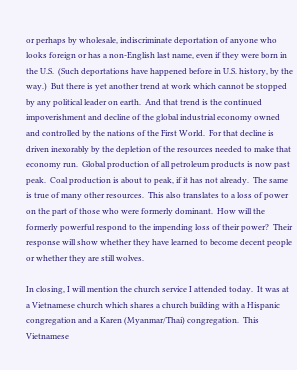or perhaps by wholesale, indiscriminate deportation of anyone who looks foreign or has a non-English last name, even if they were born in the U.S.  (Such deportations have happened before in U.S. history, by the way.)  But there is yet another trend at work which cannot be stopped by any political leader on earth.  And that trend is the continued impoverishment and decline of the global industrial economy owned and controlled by the nations of the First World.  For that decline is driven inexorably by the depletion of the resources needed to make that economy run.  Global production of all petroleum products is now past peak.  Coal production is about to peak, if it has not already.  The same is true of many other resources.  This also translates to a loss of power on the part of those who were formerly dominant.  How will the formerly powerful respond to the impending loss of their power?  Their response will show whether they have learned to become decent people or whether they are still wolves.

In closing, I will mention the church service I attended today.  It was at a Vietnamese church which shares a church building with a Hispanic congregation and a Karen (Myanmar/Thai) congregation.  This Vietnamese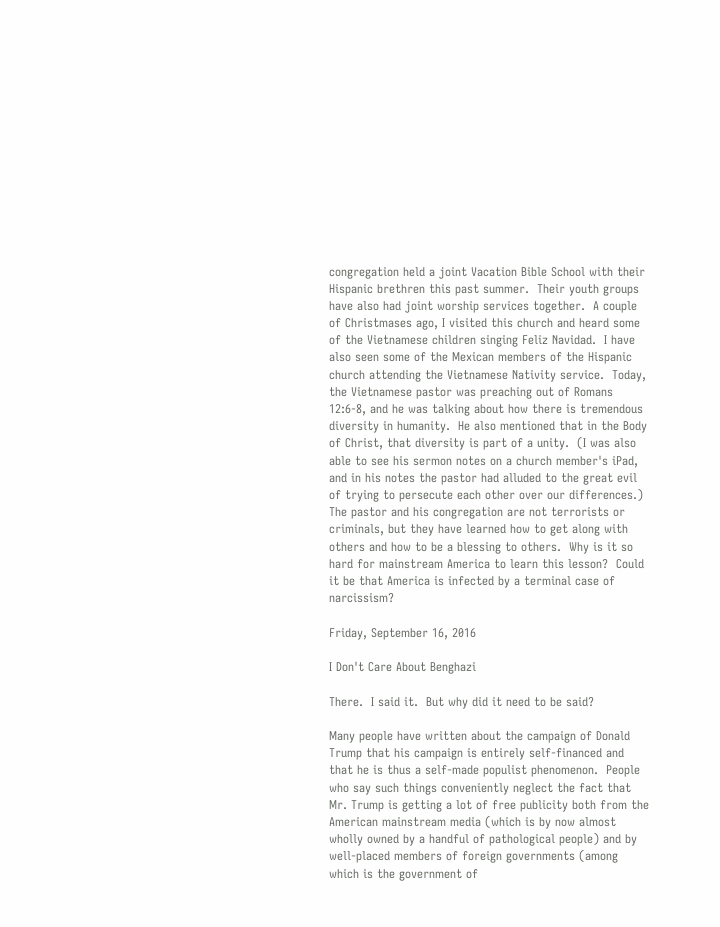congregation held a joint Vacation Bible School with their Hispanic brethren this past summer.  Their youth groups have also had joint worship services together.  A couple of Christmases ago, I visited this church and heard some of the Vietnamese children singing Feliz Navidad.  I have also seen some of the Mexican members of the Hispanic church attending the Vietnamese Nativity service.  Today, the Vietnamese pastor was preaching out of Romans 12:6-8, and he was talking about how there is tremendous diversity in humanity.  He also mentioned that in the Body of Christ, that diversity is part of a unity.  (I was also able to see his sermon notes on a church member's iPad, and in his notes the pastor had alluded to the great evil of trying to persecute each other over our differences.)  The pastor and his congregation are not terrorists or criminals, but they have learned how to get along with others and how to be a blessing to others.  Why is it so hard for mainstream America to learn this lesson?  Could it be that America is infected by a terminal case of narcissism?

Friday, September 16, 2016

I Don't Care About Benghazi

There.  I said it.  But why did it need to be said?

Many people have written about the campaign of Donald Trump that his campaign is entirely self-financed and that he is thus a self-made populist phenomenon.  People who say such things conveniently neglect the fact that Mr. Trump is getting a lot of free publicity both from the American mainstream media (which is by now almost wholly owned by a handful of pathological people) and by well-placed members of foreign governments (among which is the government of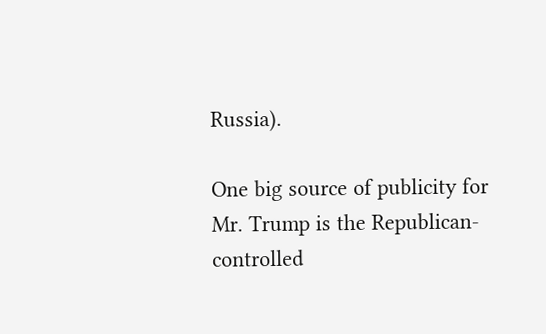Russia).

One big source of publicity for Mr. Trump is the Republican-controlled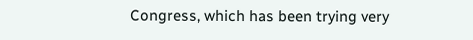Congress, which has been trying very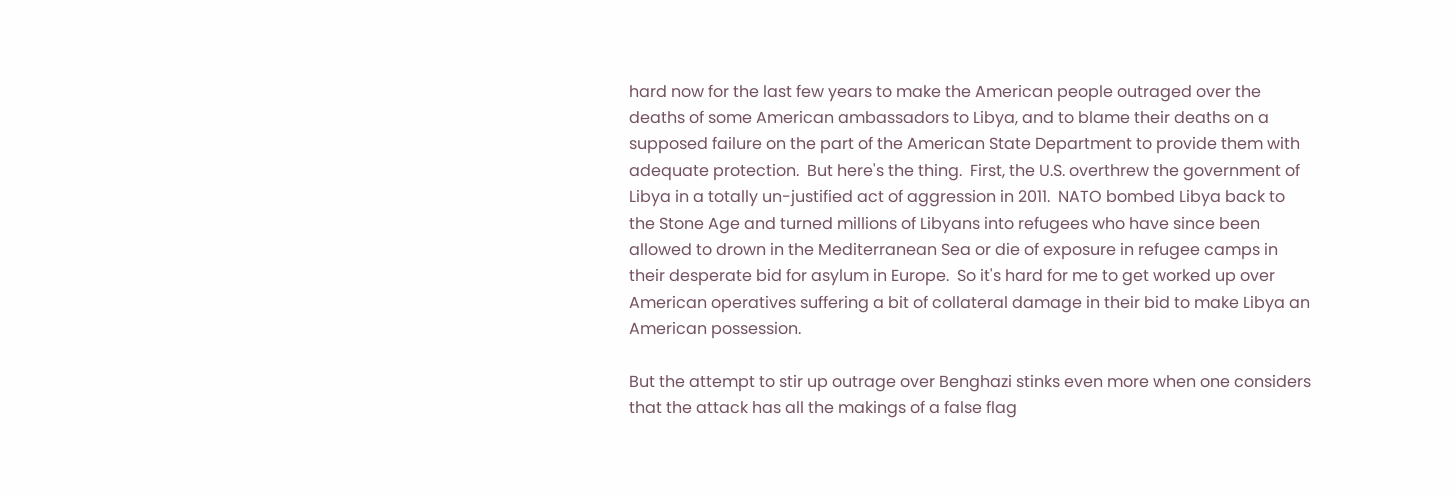hard now for the last few years to make the American people outraged over the deaths of some American ambassadors to Libya, and to blame their deaths on a supposed failure on the part of the American State Department to provide them with adequate protection.  But here's the thing.  First, the U.S. overthrew the government of Libya in a totally un-justified act of aggression in 2011.  NATO bombed Libya back to the Stone Age and turned millions of Libyans into refugees who have since been allowed to drown in the Mediterranean Sea or die of exposure in refugee camps in their desperate bid for asylum in Europe.  So it's hard for me to get worked up over American operatives suffering a bit of collateral damage in their bid to make Libya an American possession.

But the attempt to stir up outrage over Benghazi stinks even more when one considers that the attack has all the makings of a false flag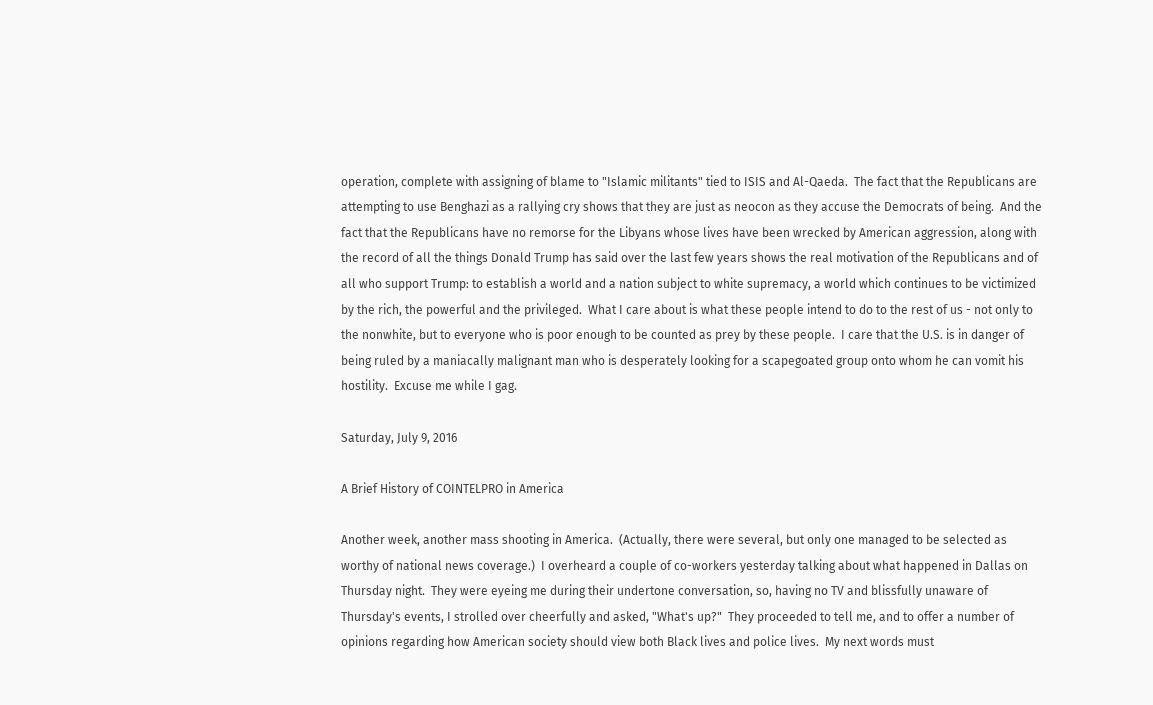operation, complete with assigning of blame to "Islamic militants" tied to ISIS and Al-Qaeda.  The fact that the Republicans are attempting to use Benghazi as a rallying cry shows that they are just as neocon as they accuse the Democrats of being.  And the fact that the Republicans have no remorse for the Libyans whose lives have been wrecked by American aggression, along with the record of all the things Donald Trump has said over the last few years shows the real motivation of the Republicans and of all who support Trump: to establish a world and a nation subject to white supremacy, a world which continues to be victimized by the rich, the powerful and the privileged.  What I care about is what these people intend to do to the rest of us - not only to the nonwhite, but to everyone who is poor enough to be counted as prey by these people.  I care that the U.S. is in danger of being ruled by a maniacally malignant man who is desperately looking for a scapegoated group onto whom he can vomit his hostility.  Excuse me while I gag.

Saturday, July 9, 2016

A Brief History of COINTELPRO in America

Another week, another mass shooting in America.  (Actually, there were several, but only one managed to be selected as worthy of national news coverage.)  I overheard a couple of co-workers yesterday talking about what happened in Dallas on Thursday night.  They were eyeing me during their undertone conversation, so, having no TV and blissfully unaware of Thursday's events, I strolled over cheerfully and asked, "What's up?"  They proceeded to tell me, and to offer a number of opinions regarding how American society should view both Black lives and police lives.  My next words must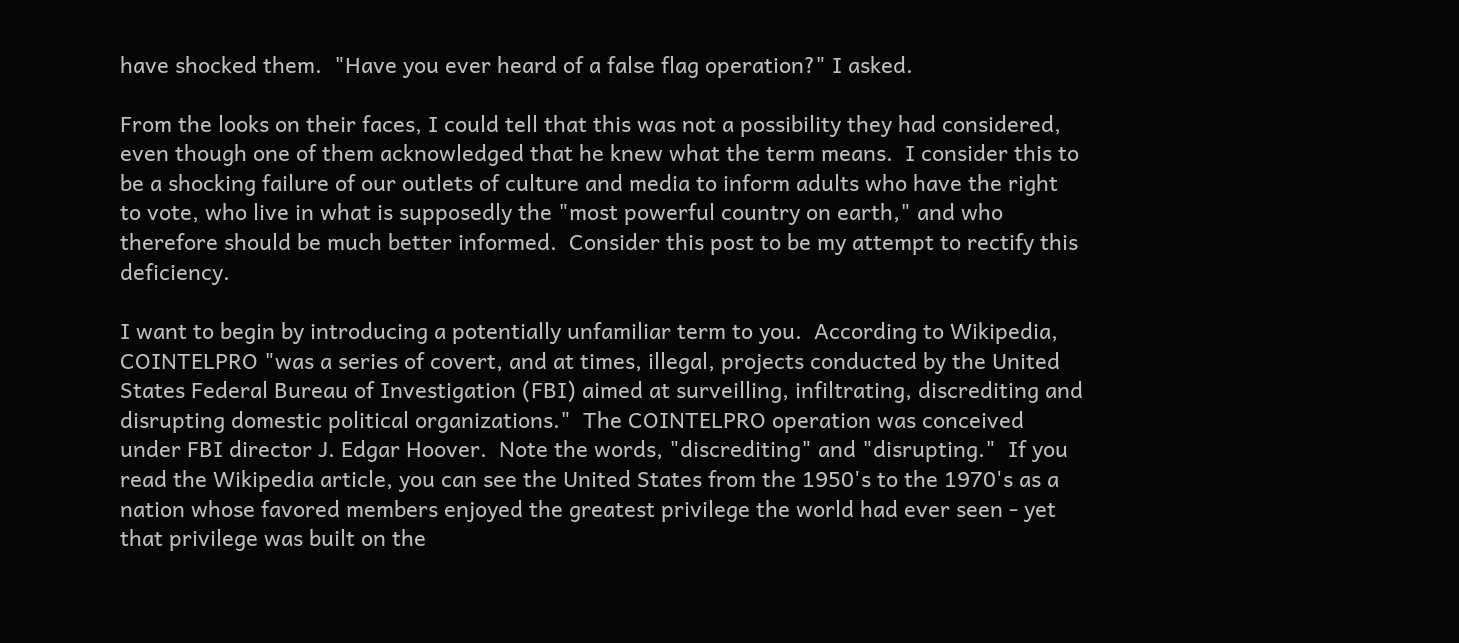have shocked them.  "Have you ever heard of a false flag operation?" I asked.

From the looks on their faces, I could tell that this was not a possibility they had considered, even though one of them acknowledged that he knew what the term means.  I consider this to be a shocking failure of our outlets of culture and media to inform adults who have the right to vote, who live in what is supposedly the "most powerful country on earth," and who therefore should be much better informed.  Consider this post to be my attempt to rectify this deficiency.

I want to begin by introducing a potentially unfamiliar term to you.  According to Wikipedia, COINTELPRO "was a series of covert, and at times, illegal, projects conducted by the United States Federal Bureau of Investigation (FBI) aimed at surveilling, infiltrating, discrediting and disrupting domestic political organizations."  The COINTELPRO operation was conceived under FBI director J. Edgar Hoover.  Note the words, "discrediting" and "disrupting."  If you read the Wikipedia article, you can see the United States from the 1950's to the 1970's as a nation whose favored members enjoyed the greatest privilege the world had ever seen - yet that privilege was built on the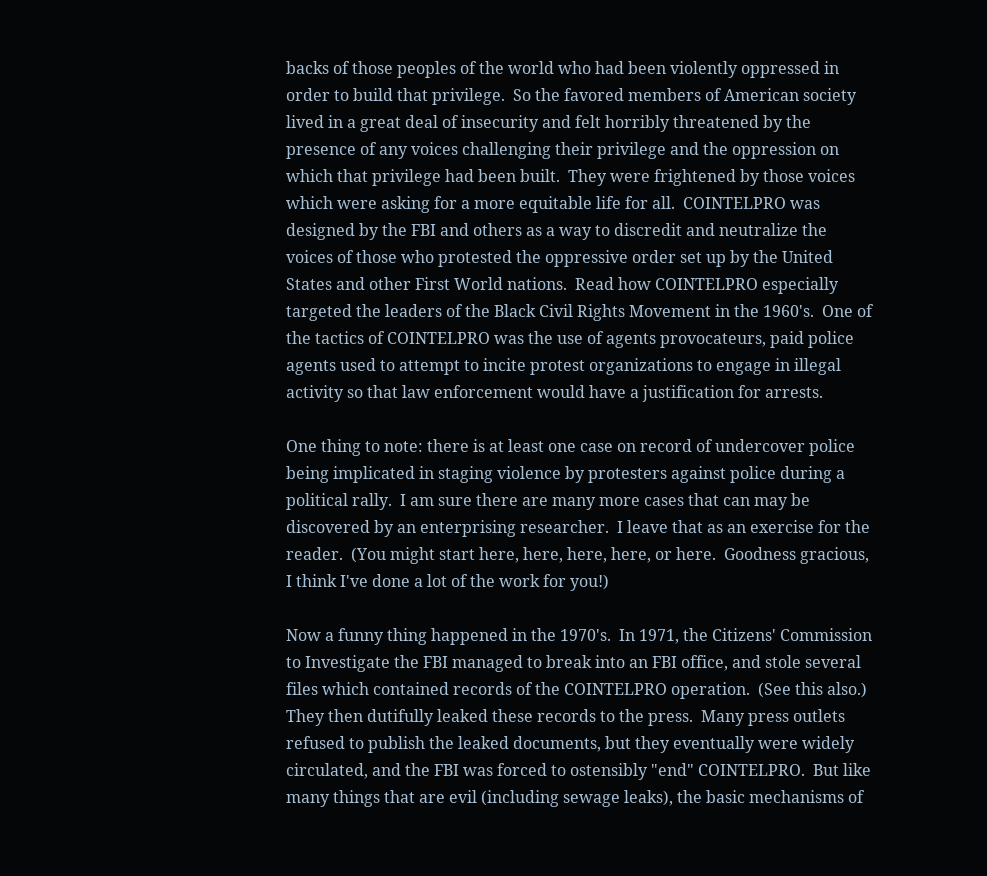backs of those peoples of the world who had been violently oppressed in order to build that privilege.  So the favored members of American society lived in a great deal of insecurity and felt horribly threatened by the presence of any voices challenging their privilege and the oppression on which that privilege had been built.  They were frightened by those voices which were asking for a more equitable life for all.  COINTELPRO was designed by the FBI and others as a way to discredit and neutralize the voices of those who protested the oppressive order set up by the United States and other First World nations.  Read how COINTELPRO especially targeted the leaders of the Black Civil Rights Movement in the 1960's.  One of the tactics of COINTELPRO was the use of agents provocateurs, paid police agents used to attempt to incite protest organizations to engage in illegal activity so that law enforcement would have a justification for arrests.

One thing to note: there is at least one case on record of undercover police being implicated in staging violence by protesters against police during a political rally.  I am sure there are many more cases that can may be discovered by an enterprising researcher.  I leave that as an exercise for the reader.  (You might start here, here, here, here, or here.  Goodness gracious, I think I've done a lot of the work for you!)

Now a funny thing happened in the 1970's.  In 1971, the Citizens' Commission to Investigate the FBI managed to break into an FBI office, and stole several files which contained records of the COINTELPRO operation.  (See this also.)  They then dutifully leaked these records to the press.  Many press outlets refused to publish the leaked documents, but they eventually were widely circulated, and the FBI was forced to ostensibly "end" COINTELPRO.  But like many things that are evil (including sewage leaks), the basic mechanisms of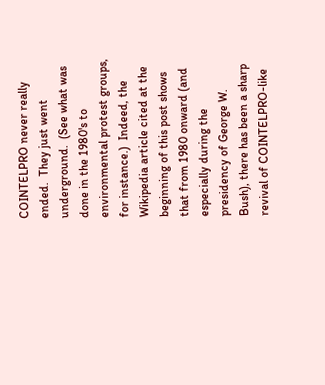COINTELPRO never really ended.  They just went underground.  (See what was done in the 1980's to environmental protest groups, for instance.)  Indeed, the Wikipedia article cited at the beginning of this post shows that from 1980 onward (and especially during the presidency of George W. Bush), there has been a sharp revival of COINTELPRO-like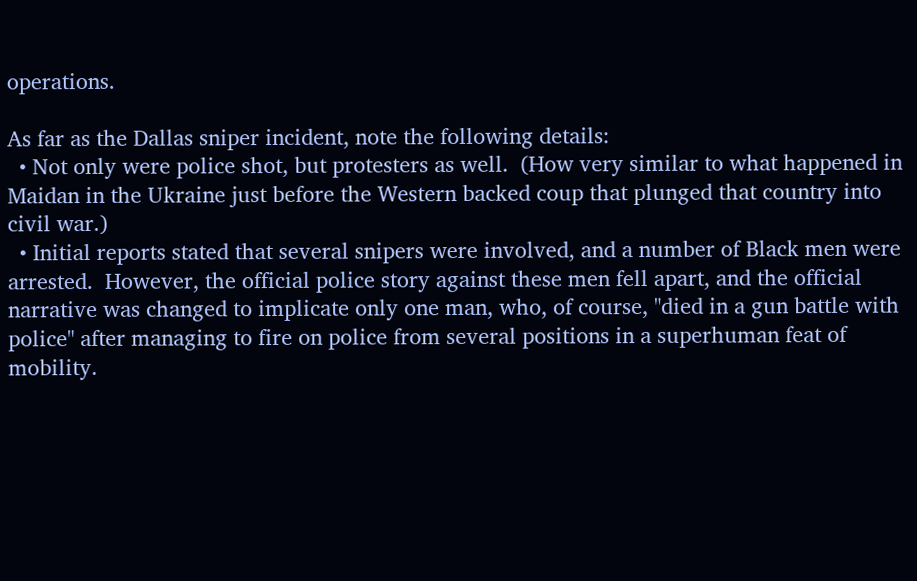operations.

As far as the Dallas sniper incident, note the following details:
  • Not only were police shot, but protesters as well.  (How very similar to what happened in Maidan in the Ukraine just before the Western backed coup that plunged that country into civil war.)
  • Initial reports stated that several snipers were involved, and a number of Black men were arrested.  However, the official police story against these men fell apart, and the official narrative was changed to implicate only one man, who, of course, "died in a gun battle with police" after managing to fire on police from several positions in a superhuman feat of mobility.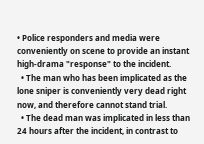• Police responders and media were conveniently on scene to provide an instant high-drama "response" to the incident.
  • The man who has been implicated as the lone sniper is conveniently very dead right now, and therefore cannot stand trial.
  • The dead man was implicated in less than 24 hours after the incident, in contrast to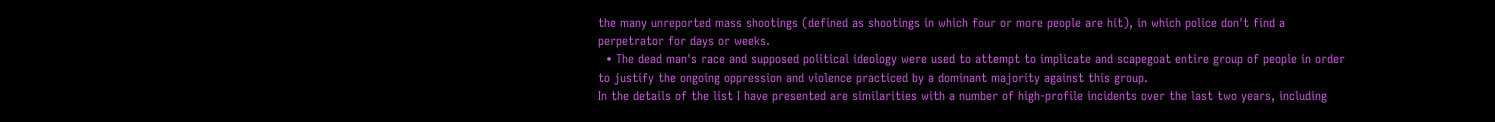the many unreported mass shootings (defined as shootings in which four or more people are hit), in which police don't find a perpetrator for days or weeks.
  • The dead man's race and supposed political ideology were used to attempt to implicate and scapegoat entire group of people in order to justify the ongoing oppression and violence practiced by a dominant majority against this group.
In the details of the list I have presented are similarities with a number of high-profile incidents over the last two years, including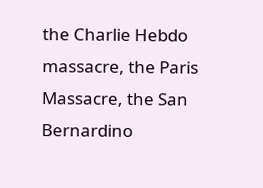the Charlie Hebdo massacre, the Paris Massacre, the San Bernardino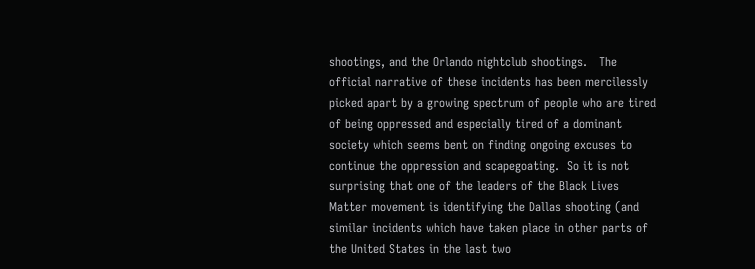shootings, and the Orlando nightclub shootings.   The official narrative of these incidents has been mercilessly picked apart by a growing spectrum of people who are tired of being oppressed and especially tired of a dominant society which seems bent on finding ongoing excuses to continue the oppression and scapegoating.  So it is not surprising that one of the leaders of the Black Lives Matter movement is identifying the Dallas shooting (and similar incidents which have taken place in other parts of the United States in the last two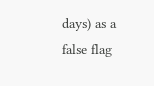days) as a false flag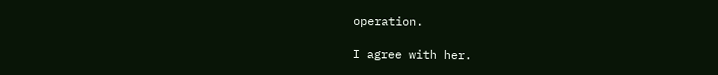operation.

I agree with her.